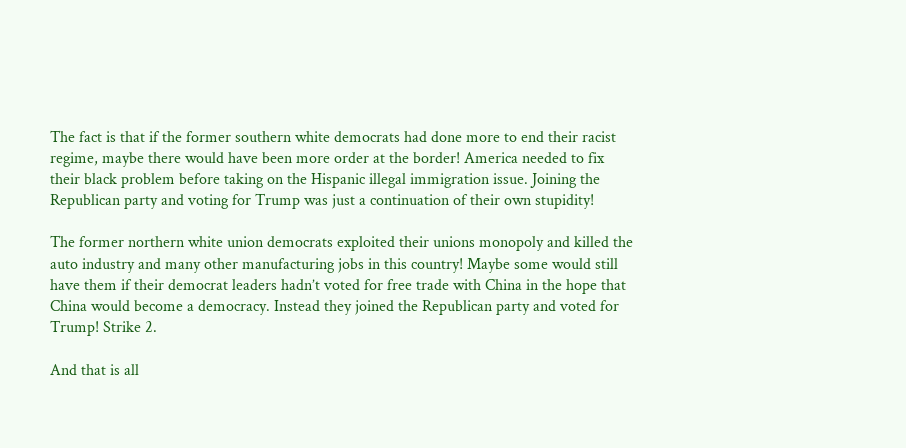The fact is that if the former southern white democrats had done more to end their racist regime, maybe there would have been more order at the border! America needed to fix their black problem before taking on the Hispanic illegal immigration issue. Joining the Republican party and voting for Trump was just a continuation of their own stupidity!

The former northern white union democrats exploited their unions monopoly and killed the auto industry and many other manufacturing jobs in this country! Maybe some would still have them if their democrat leaders hadn’t voted for free trade with China in the hope that China would become a democracy. Instead they joined the Republican party and voted for Trump! Strike 2.

And that is all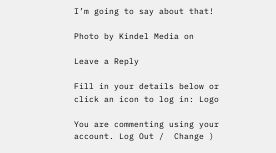I’m going to say about that!

Photo by Kindel Media on

Leave a Reply

Fill in your details below or click an icon to log in: Logo

You are commenting using your account. Log Out /  Change )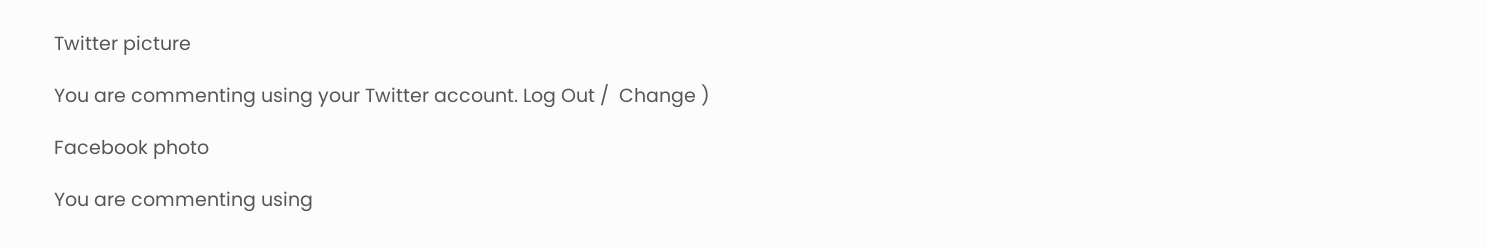Twitter picture

You are commenting using your Twitter account. Log Out /  Change )

Facebook photo

You are commenting using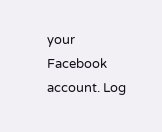your Facebook account. Log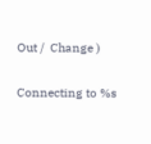Out /  Change )

Connecting to %s